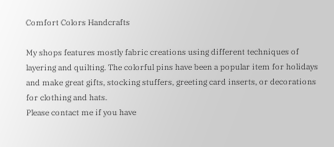Comfort Colors Handcrafts

My shops features mostly fabric creations using different techniques of layering and quilting. The colorful pins have been a popular item for holidays and make great gifts, stocking stuffers, greeting card inserts, or decorations for clothing and hats.
Please contact me if you have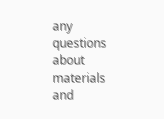any questions about materials and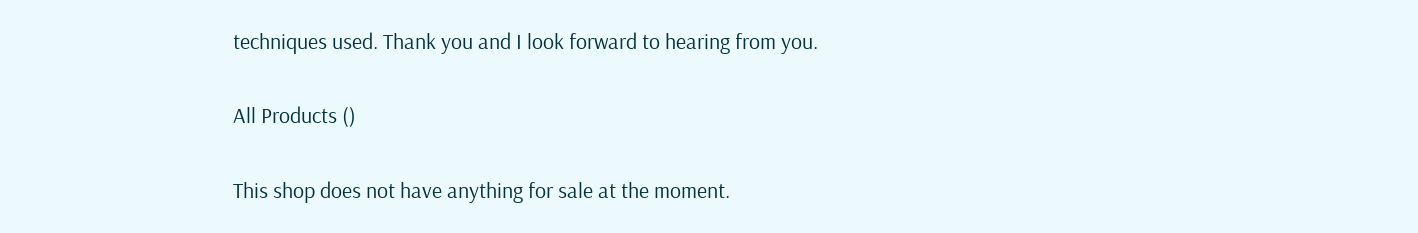techniques used. Thank you and I look forward to hearing from you.

All Products ()

This shop does not have anything for sale at the moment.